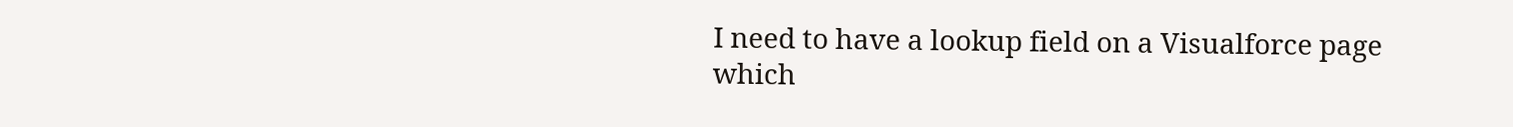I need to have a lookup field on a Visualforce page which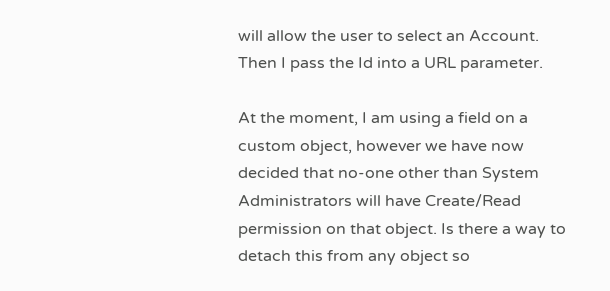will allow the user to select an Account. Then I pass the Id into a URL parameter.

At the moment, I am using a field on a custom object, however we have now decided that no-one other than System Administrators will have Create/Read permission on that object. Is there a way to detach this from any object so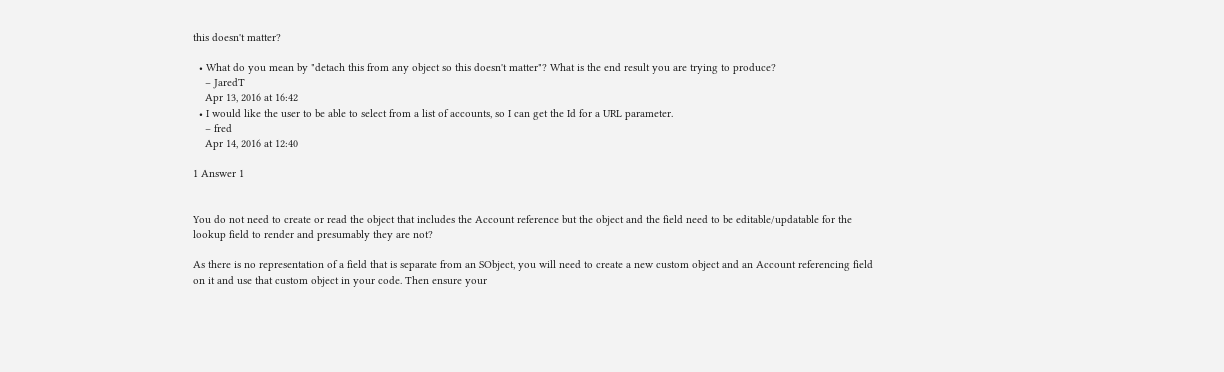this doesn't matter?

  • What do you mean by "detach this from any object so this doesn't matter"? What is the end result you are trying to produce?
    – JaredT
    Apr 13, 2016 at 16:42
  • I would like the user to be able to select from a list of accounts, so I can get the Id for a URL parameter.
    – fred
    Apr 14, 2016 at 12:40

1 Answer 1


You do not need to create or read the object that includes the Account reference but the object and the field need to be editable/updatable for the lookup field to render and presumably they are not?

As there is no representation of a field that is separate from an SObject, you will need to create a new custom object and an Account referencing field on it and use that custom object in your code. Then ensure your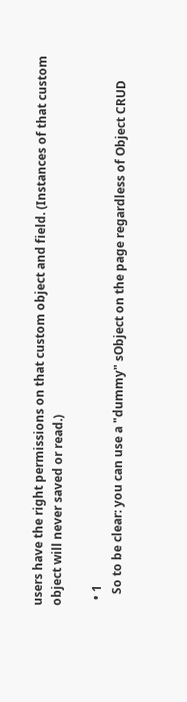users have the right permissions on that custom object and field. (Instances of that custom object will never saved or read.)

  • 1
    So to be clear: you can use a "dummy" sObject on the page regardless of Object CRUD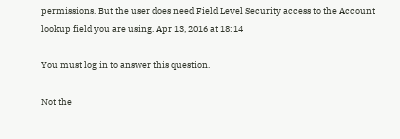permissions. But the user does need Field Level Security access to the Account lookup field you are using. Apr 13, 2016 at 18:14

You must log in to answer this question.

Not the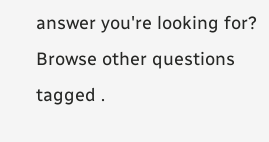answer you're looking for? Browse other questions tagged .